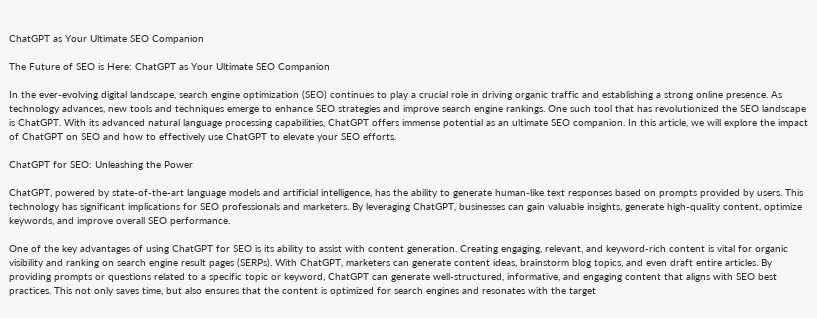ChatGPT as Your Ultimate SEO Companion

The Future of SEO is Here: ChatGPT as Your Ultimate SEO Companion

In the ever-evolving digital landscape, search engine optimization (SEO) continues to play a crucial role in driving organic traffic and establishing a strong online presence. As technology advances, new tools and techniques emerge to enhance SEO strategies and improve search engine rankings. One such tool that has revolutionized the SEO landscape is ChatGPT. With its advanced natural language processing capabilities, ChatGPT offers immense potential as an ultimate SEO companion. In this article, we will explore the impact of ChatGPT on SEO and how to effectively use ChatGPT to elevate your SEO efforts.

ChatGPT for SEO: Unleashing the Power

ChatGPT, powered by state-of-the-art language models and artificial intelligence, has the ability to generate human-like text responses based on prompts provided by users. This technology has significant implications for SEO professionals and marketers. By leveraging ChatGPT, businesses can gain valuable insights, generate high-quality content, optimize keywords, and improve overall SEO performance.

One of the key advantages of using ChatGPT for SEO is its ability to assist with content generation. Creating engaging, relevant, and keyword-rich content is vital for organic visibility and ranking on search engine result pages (SERPs). With ChatGPT, marketers can generate content ideas, brainstorm blog topics, and even draft entire articles. By providing prompts or questions related to a specific topic or keyword, ChatGPT can generate well-structured, informative, and engaging content that aligns with SEO best practices. This not only saves time, but also ensures that the content is optimized for search engines and resonates with the target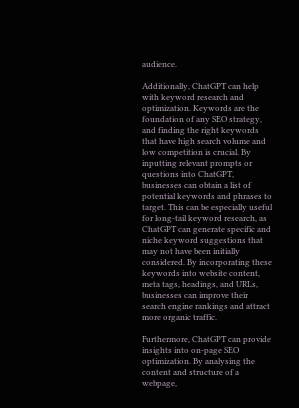audience.

Additionally, ChatGPT can help with keyword research and optimization. Keywords are the foundation of any SEO strategy, and finding the right keywords that have high search volume and low competition is crucial. By inputting relevant prompts or questions into ChatGPT, businesses can obtain a list of potential keywords and phrases to target. This can be especially useful for long-tail keyword research, as ChatGPT can generate specific and niche keyword suggestions that may not have been initially considered. By incorporating these keywords into website content, meta tags, headings, and URLs, businesses can improve their search engine rankings and attract more organic traffic.

Furthermore, ChatGPT can provide insights into on-page SEO optimization. By analysing the content and structure of a webpage,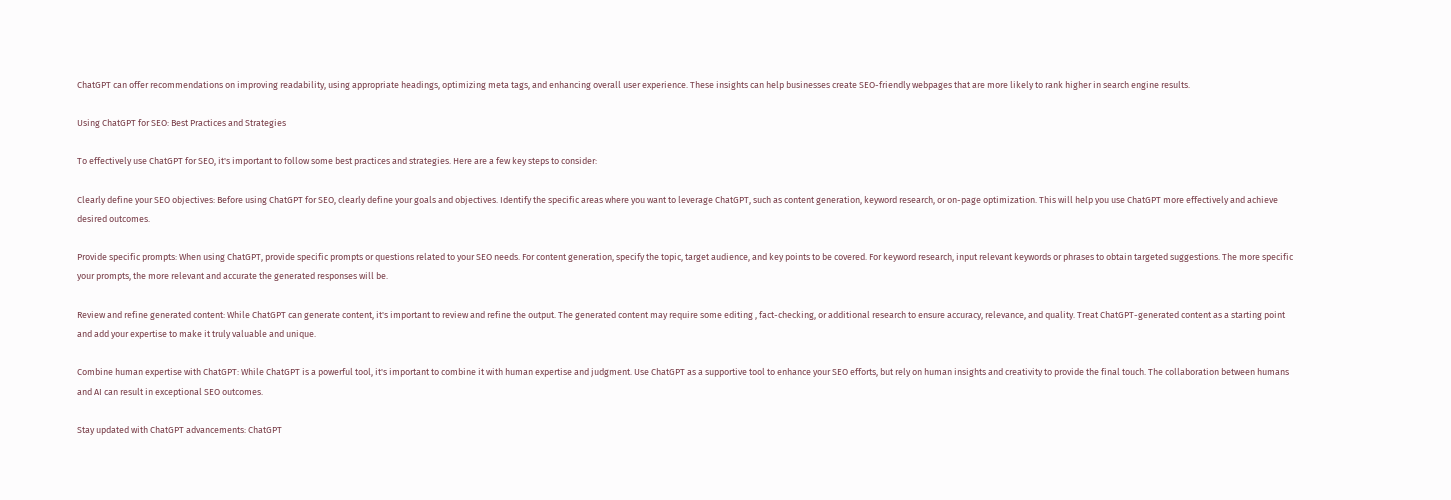ChatGPT can offer recommendations on improving readability, using appropriate headings, optimizing meta tags, and enhancing overall user experience. These insights can help businesses create SEO-friendly webpages that are more likely to rank higher in search engine results.

Using ChatGPT for SEO: Best Practices and Strategies

To effectively use ChatGPT for SEO, it's important to follow some best practices and strategies. Here are a few key steps to consider:

Clearly define your SEO objectives: Before using ChatGPT for SEO, clearly define your goals and objectives. Identify the specific areas where you want to leverage ChatGPT, such as content generation, keyword research, or on-page optimization. This will help you use ChatGPT more effectively and achieve desired outcomes.

Provide specific prompts: When using ChatGPT, provide specific prompts or questions related to your SEO needs. For content generation, specify the topic, target audience, and key points to be covered. For keyword research, input relevant keywords or phrases to obtain targeted suggestions. The more specific your prompts, the more relevant and accurate the generated responses will be.

Review and refine generated content: While ChatGPT can generate content, it's important to review and refine the output. The generated content may require some editing , fact-checking, or additional research to ensure accuracy, relevance, and quality. Treat ChatGPT-generated content as a starting point and add your expertise to make it truly valuable and unique.

Combine human expertise with ChatGPT: While ChatGPT is a powerful tool, it's important to combine it with human expertise and judgment. Use ChatGPT as a supportive tool to enhance your SEO efforts, but rely on human insights and creativity to provide the final touch. The collaboration between humans and AI can result in exceptional SEO outcomes.

Stay updated with ChatGPT advancements: ChatGPT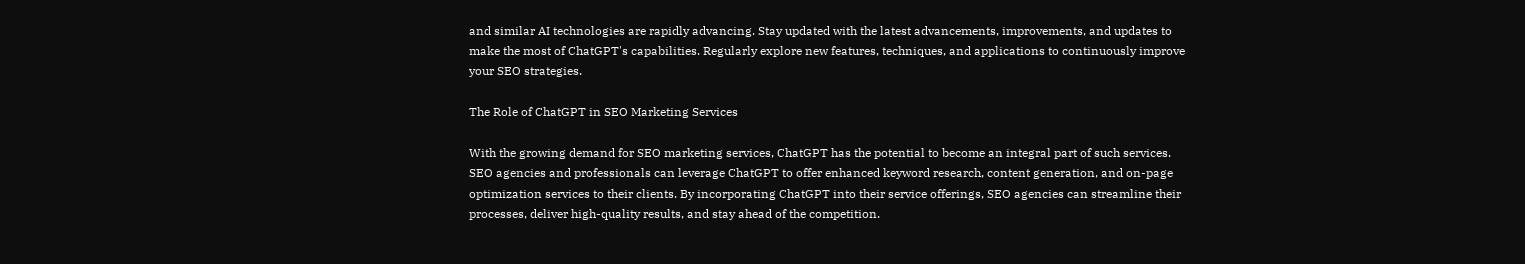and similar AI technologies are rapidly advancing. Stay updated with the latest advancements, improvements, and updates to make the most of ChatGPT's capabilities. Regularly explore new features, techniques, and applications to continuously improve your SEO strategies.

The Role of ChatGPT in SEO Marketing Services

With the growing demand for SEO marketing services, ChatGPT has the potential to become an integral part of such services. SEO agencies and professionals can leverage ChatGPT to offer enhanced keyword research, content generation, and on-page optimization services to their clients. By incorporating ChatGPT into their service offerings, SEO agencies can streamline their processes, deliver high-quality results, and stay ahead of the competition.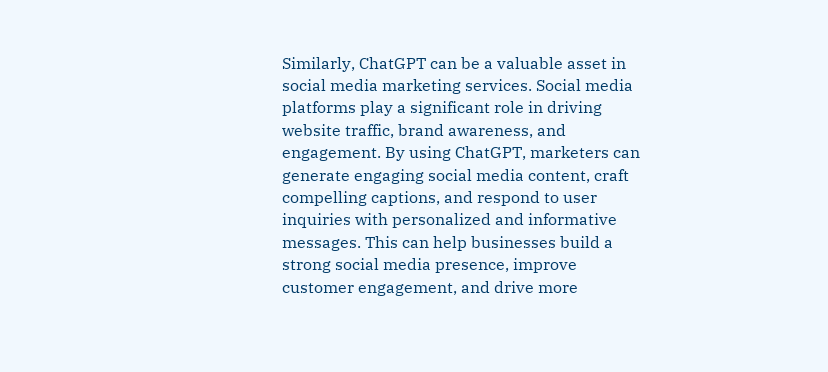Similarly, ChatGPT can be a valuable asset in social media marketing services. Social media platforms play a significant role in driving website traffic, brand awareness, and engagement. By using ChatGPT, marketers can generate engaging social media content, craft compelling captions, and respond to user inquiries with personalized and informative messages. This can help businesses build a strong social media presence, improve customer engagement, and drive more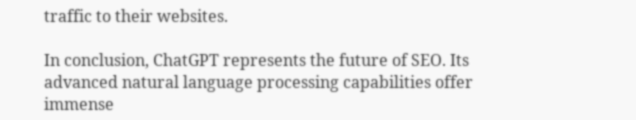traffic to their websites.

In conclusion, ChatGPT represents the future of SEO. Its advanced natural language processing capabilities offer immense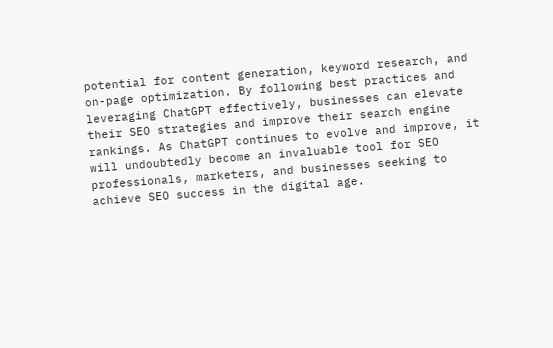potential for content generation, keyword research, and on-page optimization. By following best practices and leveraging ChatGPT effectively, businesses can elevate their SEO strategies and improve their search engine rankings. As ChatGPT continues to evolve and improve, it will undoubtedly become an invaluable tool for SEO professionals, marketers, and businesses seeking to achieve SEO success in the digital age.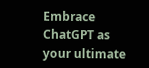Embrace ChatGPT as your ultimate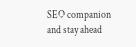SEO companion and stay ahead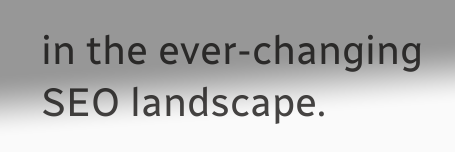in the ever-changing SEO landscape.